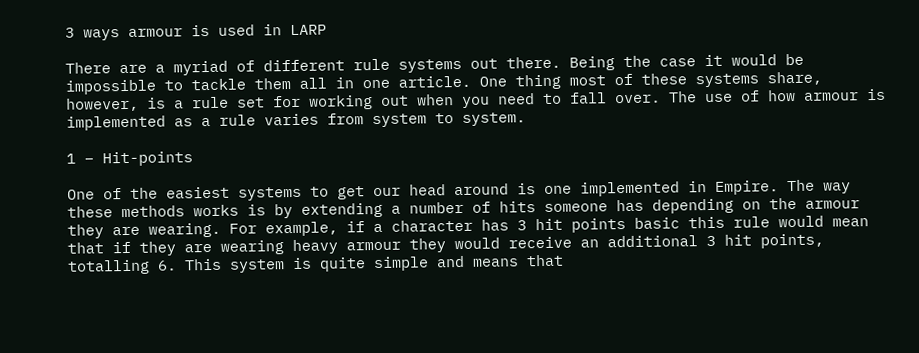3 ways armour is used in LARP

There are a myriad of different rule systems out there. Being the case it would be impossible to tackle them all in one article. One thing most of these systems share, however, is a rule set for working out when you need to fall over. The use of how armour is implemented as a rule varies from system to system.

1 – Hit-points

One of the easiest systems to get our head around is one implemented in Empire. The way these methods works is by extending a number of hits someone has depending on the armour they are wearing. For example, if a character has 3 hit points basic this rule would mean that if they are wearing heavy armour they would receive an additional 3 hit points, totalling 6. This system is quite simple and means that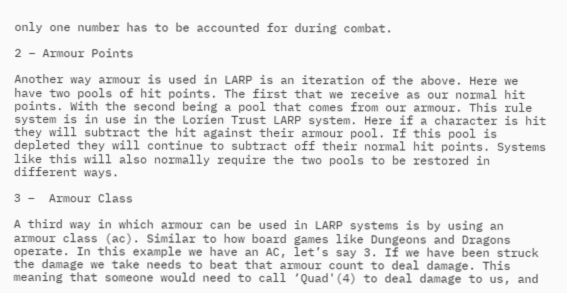only one number has to be accounted for during combat.

2 – Armour Points

Another way armour is used in LARP is an iteration of the above. Here we have two pools of hit points. The first that we receive as our normal hit points. With the second being a pool that comes from our armour. This rule system is in use in the Lorien Trust LARP system. Here if a character is hit they will subtract the hit against their armour pool. If this pool is depleted they will continue to subtract off their normal hit points. Systems like this will also normally require the two pools to be restored in different ways.

3 –  Armour Class

A third way in which armour can be used in LARP systems is by using an armour class (ac). Similar to how board games like Dungeons and Dragons operate. In this example we have an AC, let’s say 3. If we have been struck the damage we take needs to beat that armour count to deal damage. This meaning that someone would need to call ‘Quad'(4) to deal damage to us, and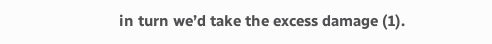in turn we’d take the excess damage (1).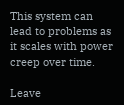This system can lead to problems as it scales with power creep over time.

Leave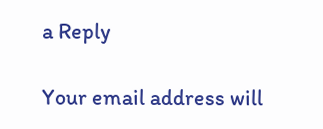a Reply

Your email address will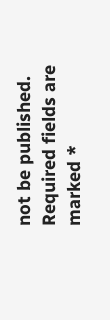not be published. Required fields are marked *